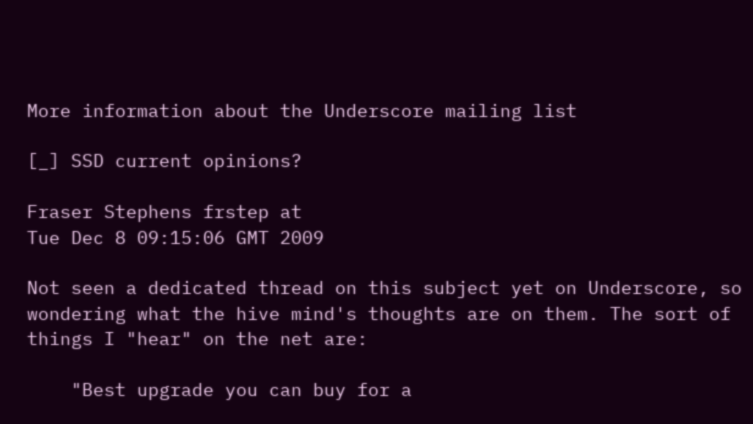More information about the Underscore mailing list

[_] SSD current opinions?

Fraser Stephens frstep at
Tue Dec 8 09:15:06 GMT 2009

Not seen a dedicated thread on this subject yet on Underscore, so
wondering what the hive mind's thoughts are on them. The sort of
things I "hear" on the net are:

    "Best upgrade you can buy for a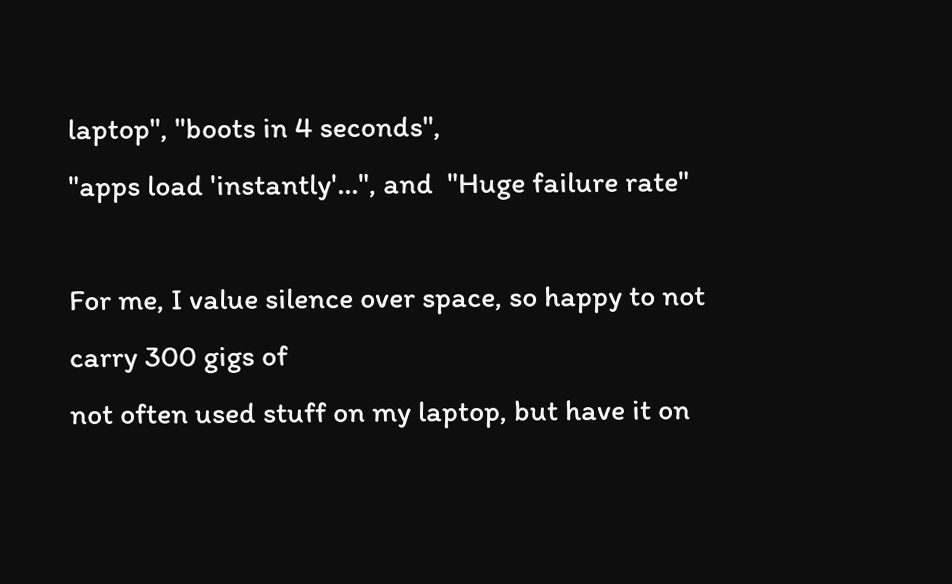laptop", "boots in 4 seconds",
"apps load 'instantly'...", and  "Huge failure rate"

For me, I value silence over space, so happy to not carry 300 gigs of
not often used stuff on my laptop, but have it on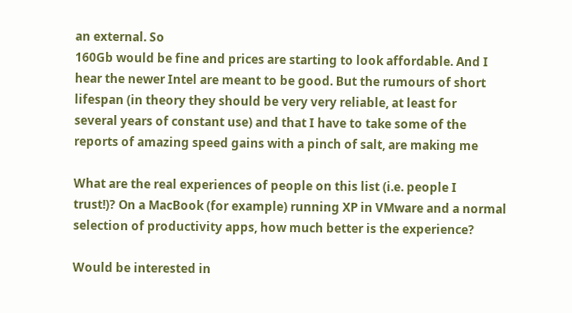an external. So
160Gb would be fine and prices are starting to look affordable. And I
hear the newer Intel are meant to be good. But the rumours of short
lifespan (in theory they should be very very reliable, at least for
several years of constant use) and that I have to take some of the
reports of amazing speed gains with a pinch of salt, are making me

What are the real experiences of people on this list (i.e. people I
trust!)? On a MacBook (for example) running XP in VMware and a normal
selection of productivity apps, how much better is the experience?

Would be interested in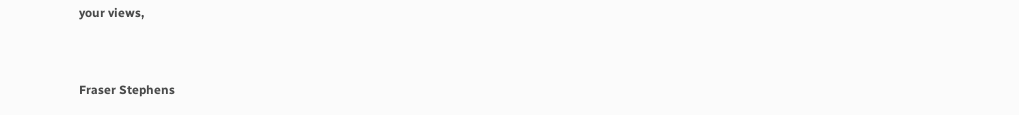your views,


Fraser Stephens